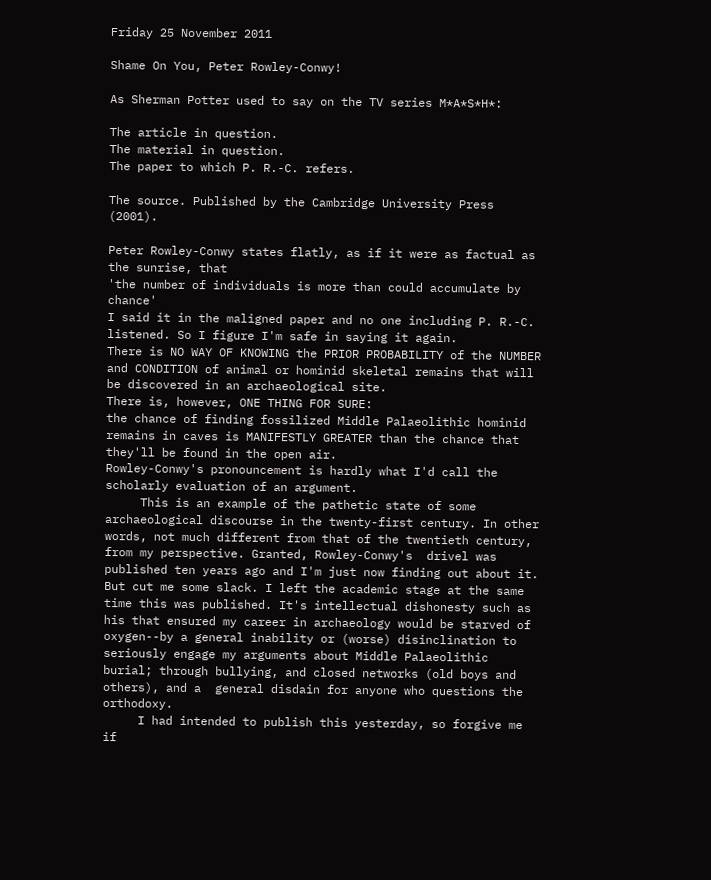Friday 25 November 2011

Shame On You, Peter Rowley-Conwy!

As Sherman Potter used to say on the TV series M*A*S*H*:

The article in question.
The material in question.
The paper to which P. R.-C. refers.

The source. Published by the Cambridge University Press (2001).

Peter Rowley-Conwy states flatly, as if it were as factual as the sunrise, that
'the number of individuals is more than could accumulate by chance'
I said it in the maligned paper and no one including P. R.-C. listened. So I figure I'm safe in saying it again.
There is NO WAY OF KNOWING the PRIOR PROBABILITY of the NUMBER and CONDITION of animal or hominid skeletal remains that will be discovered in an archaeological site.
There is, however, ONE THING FOR SURE:
the chance of finding fossilized Middle Palaeolithic hominid remains in caves is MANIFESTLY GREATER than the chance that they'll be found in the open air.
Rowley-Conwy's pronouncement is hardly what I'd call the scholarly evaluation of an argument.
     This is an example of the pathetic state of some archaeological discourse in the twenty-first century. In other words, not much different from that of the twentieth century, from my perspective. Granted, Rowley-Conwy's  drivel was published ten years ago and I'm just now finding out about it. But cut me some slack. I left the academic stage at the same time this was published. It's intellectual dishonesty such as his that ensured my career in archaeology would be starved of oxygen--by a general inability or (worse) disinclination to seriously engage my arguments about Middle Palaeolithic burial; through bullying, and closed networks (old boys and others), and a  general disdain for anyone who questions the orthodoxy.
     I had intended to publish this yesterday, so forgive me if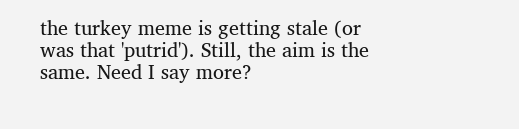the turkey meme is getting stale (or was that 'putrid'). Still, the aim is the same. Need I say more?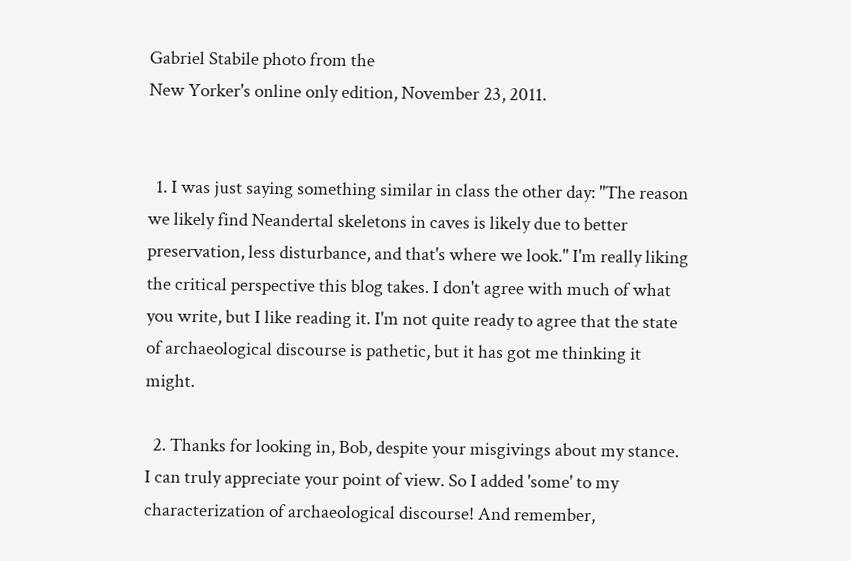Gabriel Stabile photo from the
New Yorker's online only edition, November 23, 2011.


  1. I was just saying something similar in class the other day: "The reason we likely find Neandertal skeletons in caves is likely due to better preservation, less disturbance, and that's where we look." I'm really liking the critical perspective this blog takes. I don't agree with much of what you write, but I like reading it. I'm not quite ready to agree that the state of archaeological discourse is pathetic, but it has got me thinking it might.

  2. Thanks for looking in, Bob, despite your misgivings about my stance. I can truly appreciate your point of view. So I added 'some' to my characterization of archaeological discourse! And remember,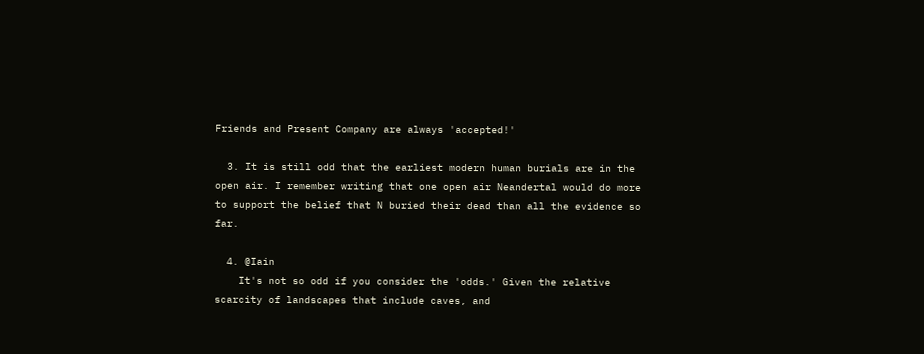Friends and Present Company are always 'accepted!'

  3. It is still odd that the earliest modern human burials are in the open air. I remember writing that one open air Neandertal would do more to support the belief that N buried their dead than all the evidence so far.

  4. @Iain
    It's not so odd if you consider the 'odds.' Given the relative scarcity of landscapes that include caves, and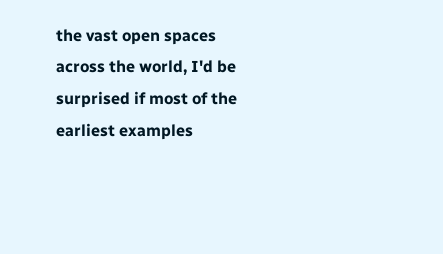the vast open spaces across the world, I'd be surprised if most of the earliest examples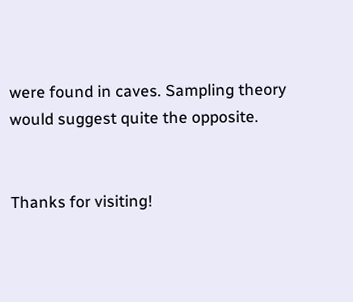were found in caves. Sampling theory would suggest quite the opposite.


Thanks for visiting!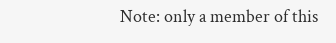Note: only a member of this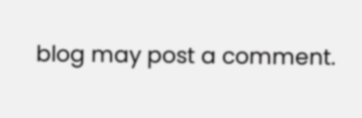blog may post a comment.